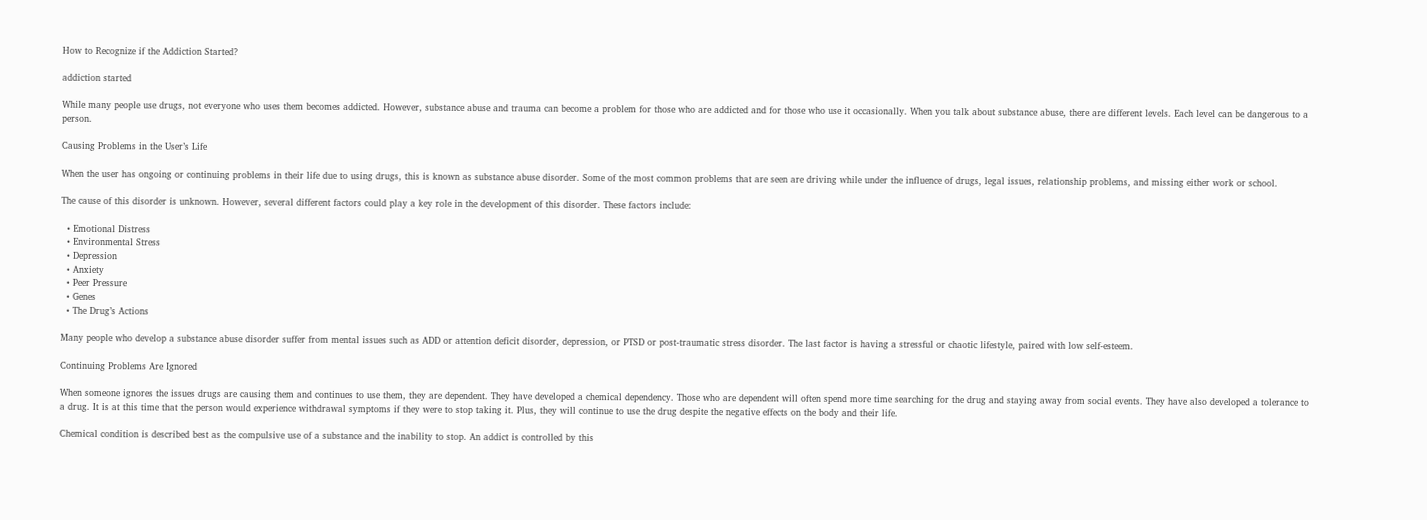How to Recognize if the Addiction Started?

addiction started

While many people use drugs, not everyone who uses them becomes addicted. However, substance abuse and trauma can become a problem for those who are addicted and for those who use it occasionally. When you talk about substance abuse, there are different levels. Each level can be dangerous to a person.

Causing Problems in the User’s Life

When the user has ongoing or continuing problems in their life due to using drugs, this is known as substance abuse disorder. Some of the most common problems that are seen are driving while under the influence of drugs, legal issues, relationship problems, and missing either work or school.

The cause of this disorder is unknown. However, several different factors could play a key role in the development of this disorder. These factors include:

  • Emotional Distress
  • Environmental Stress
  • Depression
  • Anxiety
  • Peer Pressure
  • Genes
  • The Drug’s Actions

Many people who develop a substance abuse disorder suffer from mental issues such as ADD or attention deficit disorder, depression, or PTSD or post-traumatic stress disorder. The last factor is having a stressful or chaotic lifestyle, paired with low self-esteem.

Continuing Problems Are Ignored

When someone ignores the issues drugs are causing them and continues to use them, they are dependent. They have developed a chemical dependency. Those who are dependent will often spend more time searching for the drug and staying away from social events. They have also developed a tolerance to a drug. It is at this time that the person would experience withdrawal symptoms if they were to stop taking it. Plus, they will continue to use the drug despite the negative effects on the body and their life.

Chemical condition is described best as the compulsive use of a substance and the inability to stop. An addict is controlled by this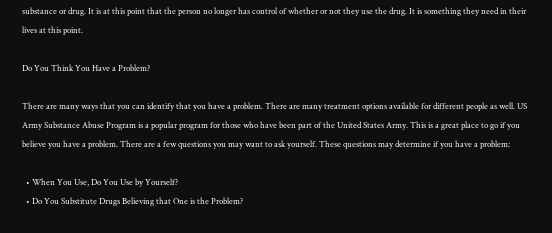substance or drug. It is at this point that the person no longer has control of whether or not they use the drug. It is something they need in their lives at this point.

Do You Think You Have a Problem?

There are many ways that you can identify that you have a problem. There are many treatment options available for different people as well. US Army Substance Abuse Program is a popular program for those who have been part of the United States Army. This is a great place to go if you believe you have a problem. There are a few questions you may want to ask yourself. These questions may determine if you have a problem:

  • When You Use, Do You Use by Yourself?
  • Do You Substitute Drugs Believing that One is the Problem?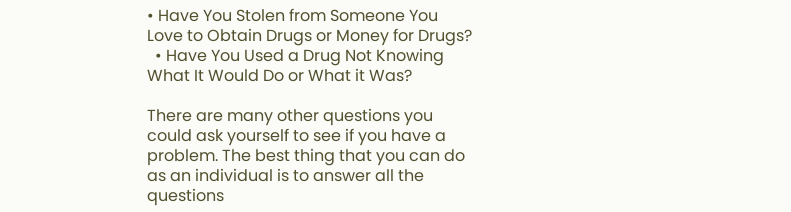• Have You Stolen from Someone You Love to Obtain Drugs or Money for Drugs?
  • Have You Used a Drug Not Knowing What It Would Do or What it Was?

There are many other questions you could ask yourself to see if you have a problem. The best thing that you can do as an individual is to answer all the questions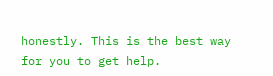honestly. This is the best way for you to get help.